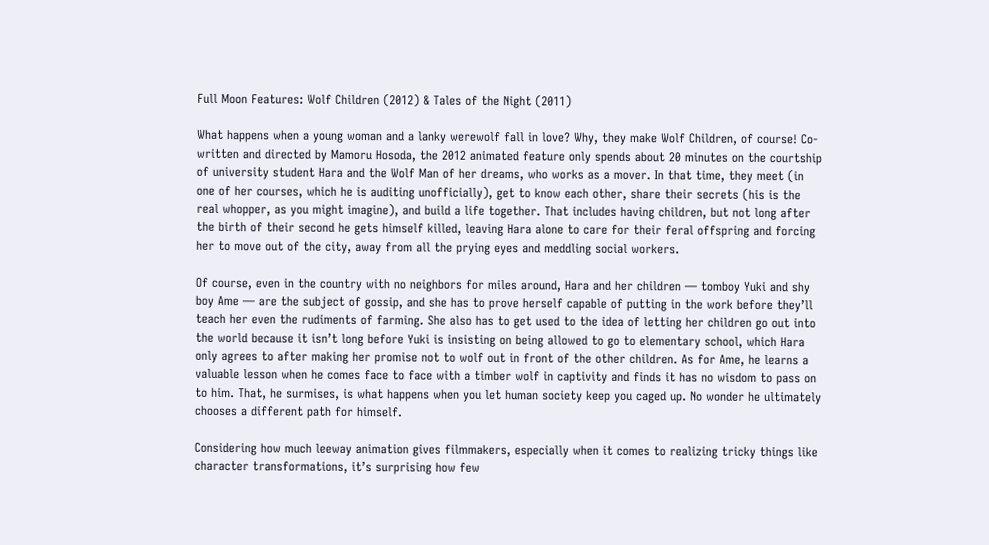Full Moon Features: Wolf Children (2012) & Tales of the Night (2011)

What happens when a young woman and a lanky werewolf fall in love? Why, they make Wolf Children, of course! Co-written and directed by Mamoru Hosoda, the 2012 animated feature only spends about 20 minutes on the courtship of university student Hara and the Wolf Man of her dreams, who works as a mover. In that time, they meet (in one of her courses, which he is auditing unofficially), get to know each other, share their secrets (his is the real whopper, as you might imagine), and build a life together. That includes having children, but not long after the birth of their second he gets himself killed, leaving Hara alone to care for their feral offspring and forcing her to move out of the city, away from all the prying eyes and meddling social workers.

Of course, even in the country with no neighbors for miles around, Hara and her children — tomboy Yuki and shy boy Ame — are the subject of gossip, and she has to prove herself capable of putting in the work before they’ll teach her even the rudiments of farming. She also has to get used to the idea of letting her children go out into the world because it isn’t long before Yuki is insisting on being allowed to go to elementary school, which Hara only agrees to after making her promise not to wolf out in front of the other children. As for Ame, he learns a valuable lesson when he comes face to face with a timber wolf in captivity and finds it has no wisdom to pass on to him. That, he surmises, is what happens when you let human society keep you caged up. No wonder he ultimately chooses a different path for himself.

Considering how much leeway animation gives filmmakers, especially when it comes to realizing tricky things like character transformations, it’s surprising how few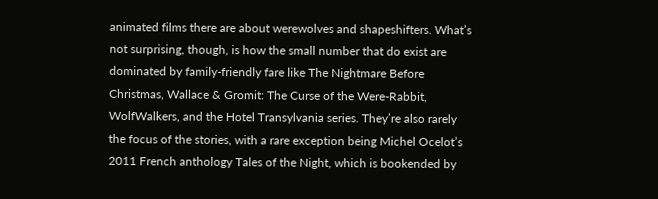animated films there are about werewolves and shapeshifters. What’s not surprising, though, is how the small number that do exist are dominated by family-friendly fare like The Nightmare Before Christmas, Wallace & Gromit: The Curse of the Were-Rabbit, WolfWalkers, and the Hotel Transylvania series. They’re also rarely the focus of the stories, with a rare exception being Michel Ocelot’s 2011 French anthology Tales of the Night, which is bookended by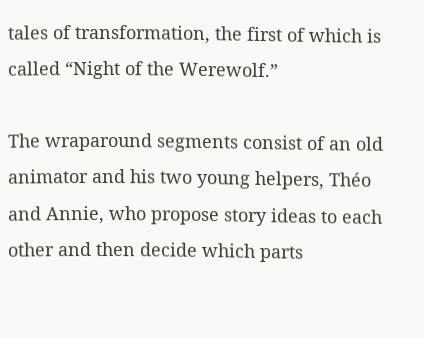tales of transformation, the first of which is called “Night of the Werewolf.”

The wraparound segments consist of an old animator and his two young helpers, Théo and Annie, who propose story ideas to each other and then decide which parts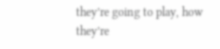they’re going to play, how they’re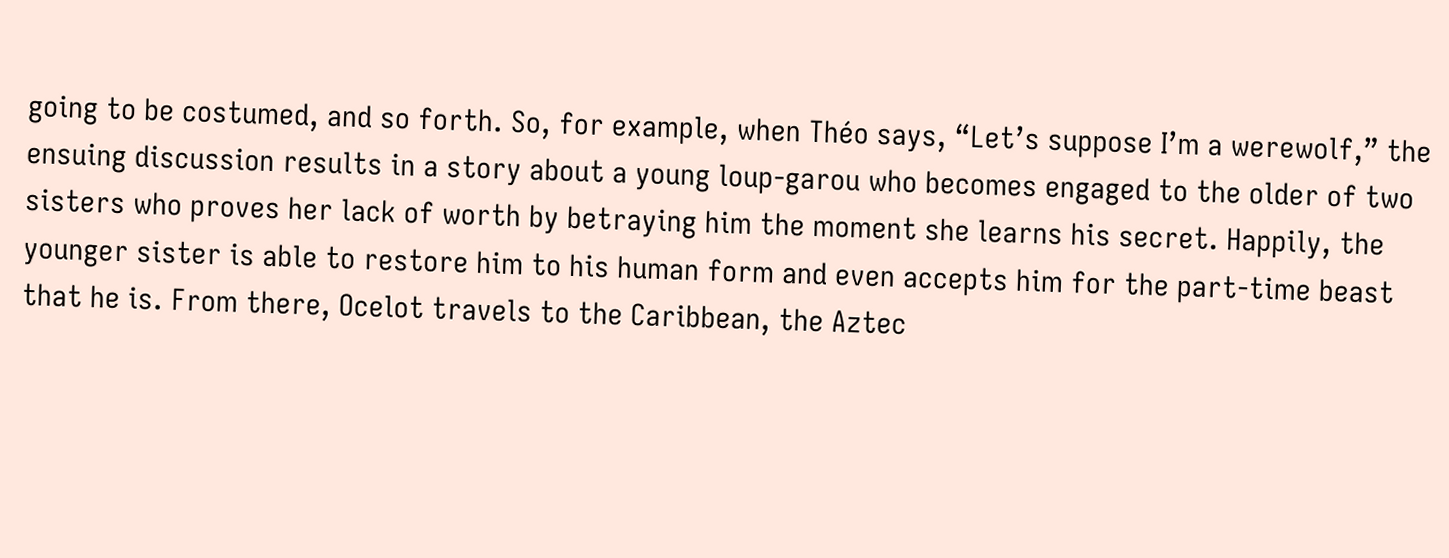going to be costumed, and so forth. So, for example, when Théo says, “Let’s suppose I’m a werewolf,” the ensuing discussion results in a story about a young loup-garou who becomes engaged to the older of two sisters who proves her lack of worth by betraying him the moment she learns his secret. Happily, the younger sister is able to restore him to his human form and even accepts him for the part-time beast that he is. From there, Ocelot travels to the Caribbean, the Aztec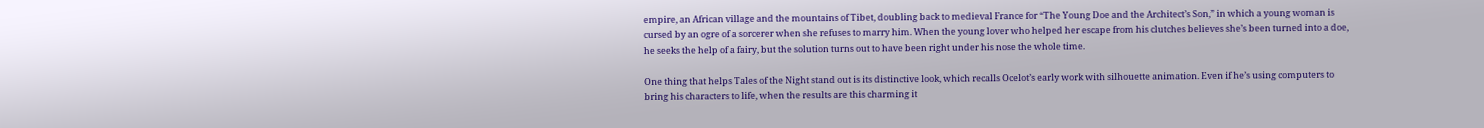empire, an African village and the mountains of Tibet, doubling back to medieval France for “The Young Doe and the Architect’s Son,” in which a young woman is cursed by an ogre of a sorcerer when she refuses to marry him. When the young lover who helped her escape from his clutches believes she’s been turned into a doe, he seeks the help of a fairy, but the solution turns out to have been right under his nose the whole time.

One thing that helps Tales of the Night stand out is its distinctive look, which recalls Ocelot’s early work with silhouette animation. Even if he’s using computers to bring his characters to life, when the results are this charming it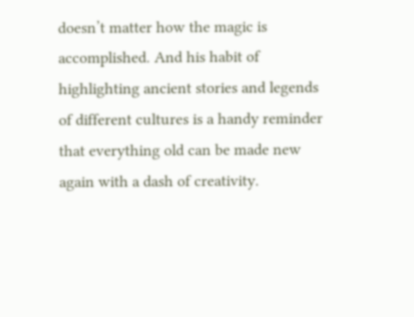doesn’t matter how the magic is accomplished. And his habit of highlighting ancient stories and legends of different cultures is a handy reminder that everything old can be made new again with a dash of creativity.